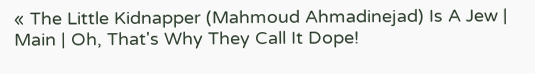« The Little Kidnapper (Mahmoud Ahmadinejad) Is A Jew | Main | Oh, That's Why They Call It Dope!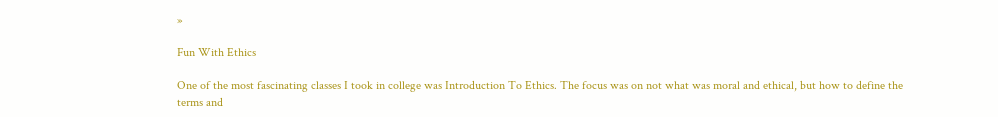»

Fun With Ethics

One of the most fascinating classes I took in college was Introduction To Ethics. The focus was on not what was moral and ethical, but how to define the terms and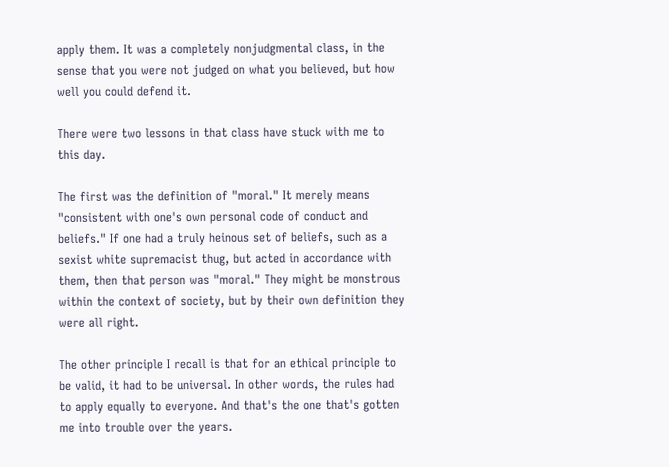apply them. It was a completely nonjudgmental class, in the sense that you were not judged on what you believed, but how well you could defend it.

There were two lessons in that class have stuck with me to this day.

The first was the definition of "moral." It merely means "consistent with one's own personal code of conduct and beliefs." If one had a truly heinous set of beliefs, such as a sexist white supremacist thug, but acted in accordance with them, then that person was "moral." They might be monstrous within the context of society, but by their own definition they were all right.

The other principle I recall is that for an ethical principle to be valid, it had to be universal. In other words, the rules had to apply equally to everyone. And that's the one that's gotten me into trouble over the years.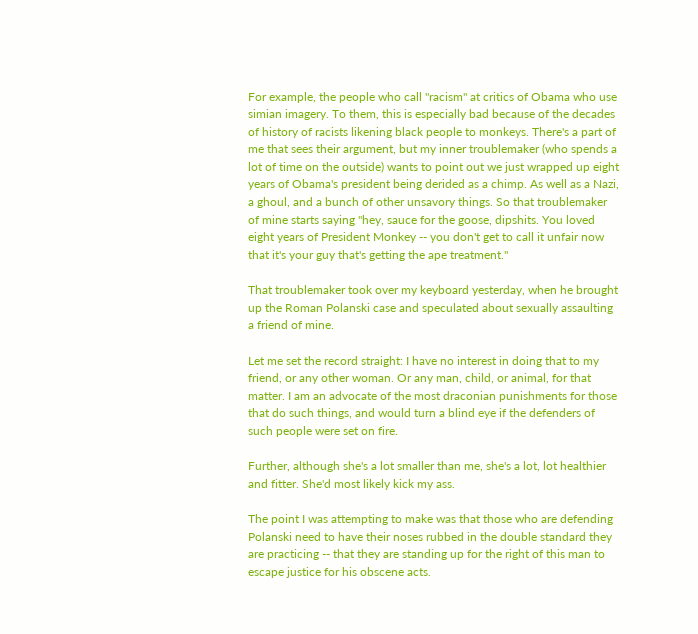For example, the people who call "racism" at critics of Obama who use simian imagery. To them, this is especially bad because of the decades of history of racists likening black people to monkeys. There's a part of me that sees their argument, but my inner troublemaker (who spends a lot of time on the outside) wants to point out we just wrapped up eight years of Obama's president being derided as a chimp. As well as a Nazi, a ghoul, and a bunch of other unsavory things. So that troublemaker of mine starts saying "hey, sauce for the goose, dipshits. You loved eight years of President Monkey -- you don't get to call it unfair now that it's your guy that's getting the ape treatment."

That troublemaker took over my keyboard yesterday, when he brought up the Roman Polanski case and speculated about sexually assaulting a friend of mine.

Let me set the record straight: I have no interest in doing that to my friend, or any other woman. Or any man, child, or animal, for that matter. I am an advocate of the most draconian punishments for those that do such things, and would turn a blind eye if the defenders of such people were set on fire.

Further, although she's a lot smaller than me, she's a lot, lot healthier and fitter. She'd most likely kick my ass.

The point I was attempting to make was that those who are defending Polanski need to have their noses rubbed in the double standard they are practicing -- that they are standing up for the right of this man to escape justice for his obscene acts.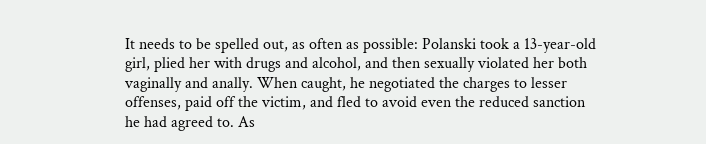It needs to be spelled out, as often as possible: Polanski took a 13-year-old girl, plied her with drugs and alcohol, and then sexually violated her both vaginally and anally. When caught, he negotiated the charges to lesser offenses, paid off the victim, and fled to avoid even the reduced sanction he had agreed to. As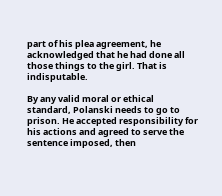part of his plea agreement, he acknowledged that he had done all those things to the girl. That is indisputable.

By any valid moral or ethical standard, Polanski needs to go to prison. He accepted responsibility for his actions and agreed to serve the sentence imposed, then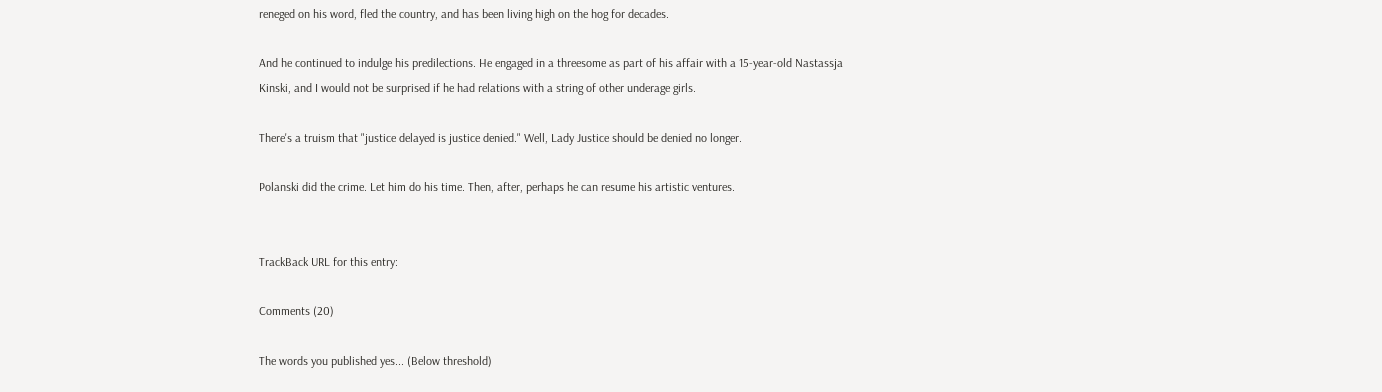reneged on his word, fled the country, and has been living high on the hog for decades.

And he continued to indulge his predilections. He engaged in a threesome as part of his affair with a 15-year-old Nastassja Kinski, and I would not be surprised if he had relations with a string of other underage girls.

There's a truism that "justice delayed is justice denied." Well, Lady Justice should be denied no longer.

Polanski did the crime. Let him do his time. Then, after, perhaps he can resume his artistic ventures.


TrackBack URL for this entry:

Comments (20)

The words you published yes... (Below threshold)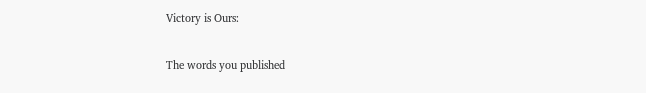Victory is Ours:

The words you published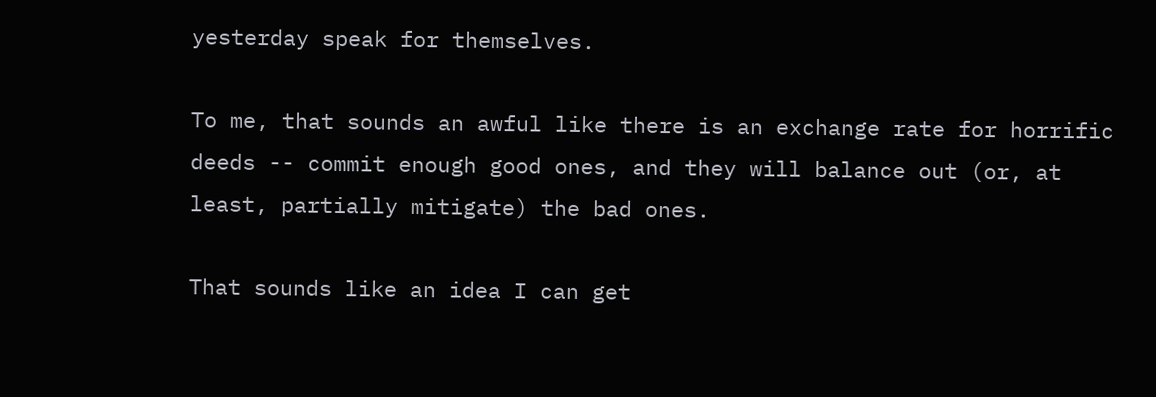yesterday speak for themselves.

To me, that sounds an awful like there is an exchange rate for horrific deeds -- commit enough good ones, and they will balance out (or, at least, partially mitigate) the bad ones.

That sounds like an idea I can get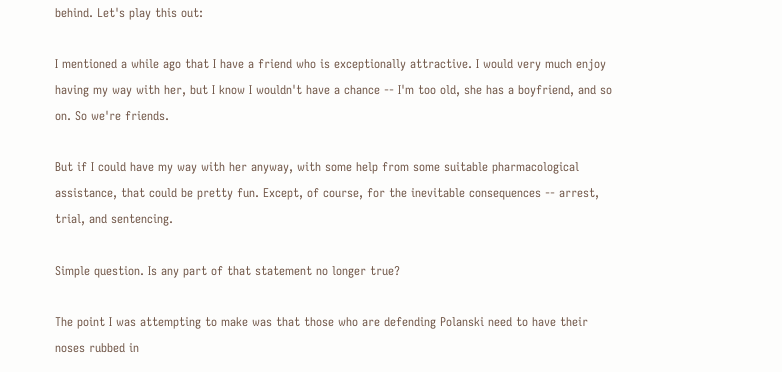behind. Let's play this out:

I mentioned a while ago that I have a friend who is exceptionally attractive. I would very much enjoy having my way with her, but I know I wouldn't have a chance -- I'm too old, she has a boyfriend, and so on. So we're friends.

But if I could have my way with her anyway, with some help from some suitable pharmacological assistance, that could be pretty fun. Except, of course, for the inevitable consequences -- arrest, trial, and sentencing.

Simple question. Is any part of that statement no longer true?

The point I was attempting to make was that those who are defending Polanski need to have their noses rubbed in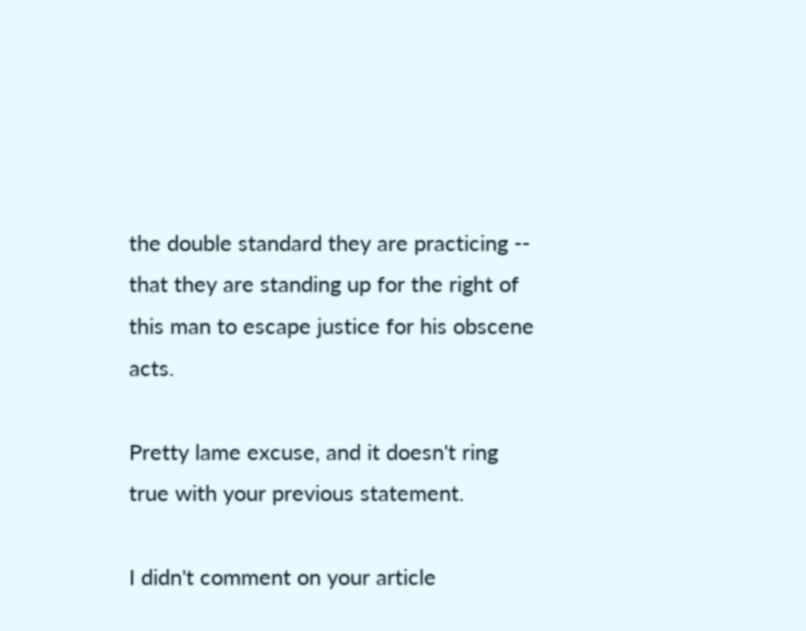the double standard they are practicing -- that they are standing up for the right of this man to escape justice for his obscene acts.

Pretty lame excuse, and it doesn't ring true with your previous statement.

I didn't comment on your article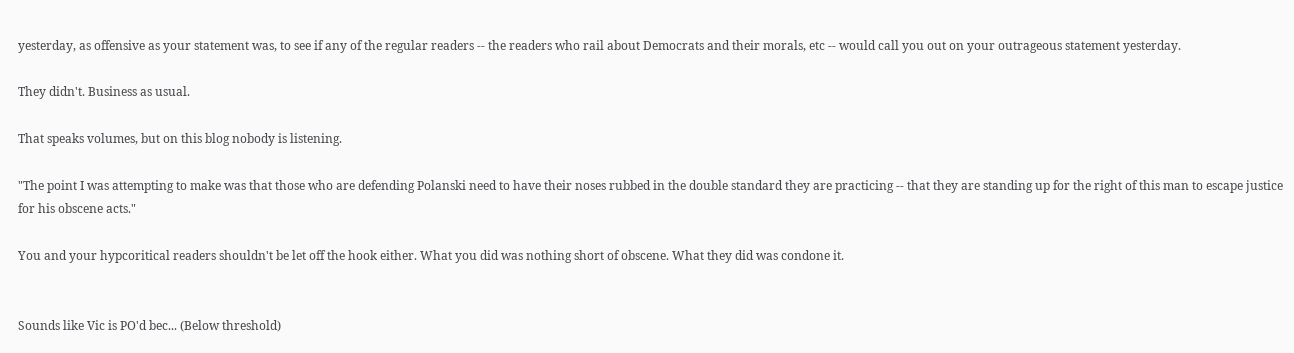yesterday, as offensive as your statement was, to see if any of the regular readers -- the readers who rail about Democrats and their morals, etc -- would call you out on your outrageous statement yesterday.

They didn't. Business as usual.

That speaks volumes, but on this blog nobody is listening.

"The point I was attempting to make was that those who are defending Polanski need to have their noses rubbed in the double standard they are practicing -- that they are standing up for the right of this man to escape justice for his obscene acts."

You and your hypcoritical readers shouldn't be let off the hook either. What you did was nothing short of obscene. What they did was condone it.


Sounds like Vic is PO'd bec... (Below threshold)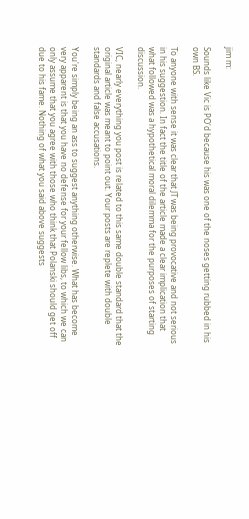jim m:

Sounds like Vic is PO'd because his was one of the noses getting rubbed in his own BS.

To anyone with sense it was clear that JT was being provocative and not serious in his suggestion. In fact the title of the article made a clear implication that what followed was a hypothetical moral dilemma for the purposes of starting discussion.

VIC, nearly everything you post is related to this same double standard that the original article was meant to point out. Your posts are replete with double standards and false accusations.

You're simply being an ass to suggest anything otherwise. What has become very apparent is that you have no defense for your fellow libs, to which we can only assume that you agree with those who think that Polanski should get off due to his fame. Nothing of what you said above suggests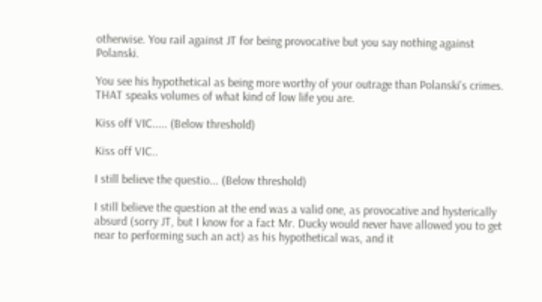otherwise. You rail against JT for being provocative but you say nothing against Polanski.

You see his hypothetical as being more worthy of your outrage than Polanski's crimes. THAT speaks volumes of what kind of low life you are.

Kiss off VIC..... (Below threshold)

Kiss off VIC..

I still believe the questio... (Below threshold)

I still believe the question at the end was a valid one, as provocative and hysterically absurd (sorry JT, but I know for a fact Mr. Ducky would never have allowed you to get near to performing such an act) as his hypothetical was, and it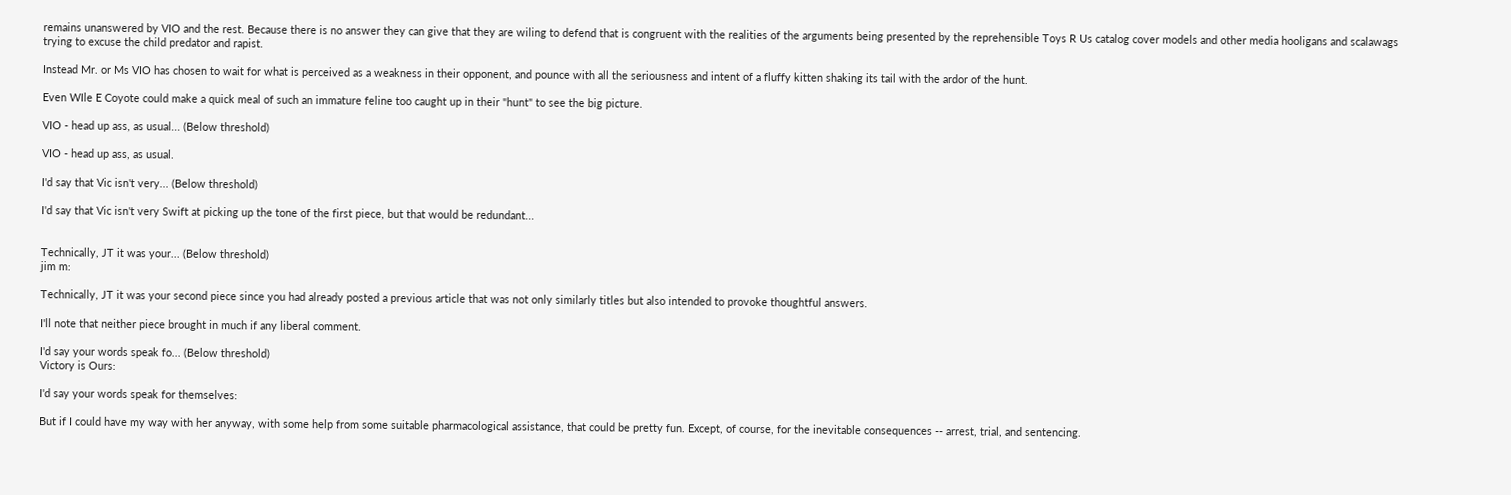remains unanswered by VIO and the rest. Because there is no answer they can give that they are wiling to defend that is congruent with the realities of the arguments being presented by the reprehensible Toys R Us catalog cover models and other media hooligans and scalawags trying to excuse the child predator and rapist.

Instead Mr. or Ms VIO has chosen to wait for what is perceived as a weakness in their opponent, and pounce with all the seriousness and intent of a fluffy kitten shaking its tail with the ardor of the hunt.

Even WIle E Coyote could make a quick meal of such an immature feline too caught up in their "hunt" to see the big picture.

VIO - head up ass, as usual... (Below threshold)

VIO - head up ass, as usual.

I'd say that Vic isn't very... (Below threshold)

I'd say that Vic isn't very Swift at picking up the tone of the first piece, but that would be redundant...


Technically, JT it was your... (Below threshold)
jim m:

Technically, JT it was your second piece since you had already posted a previous article that was not only similarly titles but also intended to provoke thoughtful answers.

I'll note that neither piece brought in much if any liberal comment.

I'd say your words speak fo... (Below threshold)
Victory is Ours:

I'd say your words speak for themselves:

But if I could have my way with her anyway, with some help from some suitable pharmacological assistance, that could be pretty fun. Except, of course, for the inevitable consequences -- arrest, trial, and sentencing.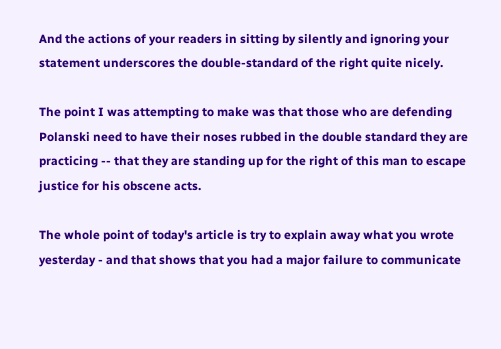And the actions of your readers in sitting by silently and ignoring your statement underscores the double-standard of the right quite nicely.

The point I was attempting to make was that those who are defending Polanski need to have their noses rubbed in the double standard they are practicing -- that they are standing up for the right of this man to escape justice for his obscene acts.

The whole point of today's article is try to explain away what you wrote yesterday - and that shows that you had a major failure to communicate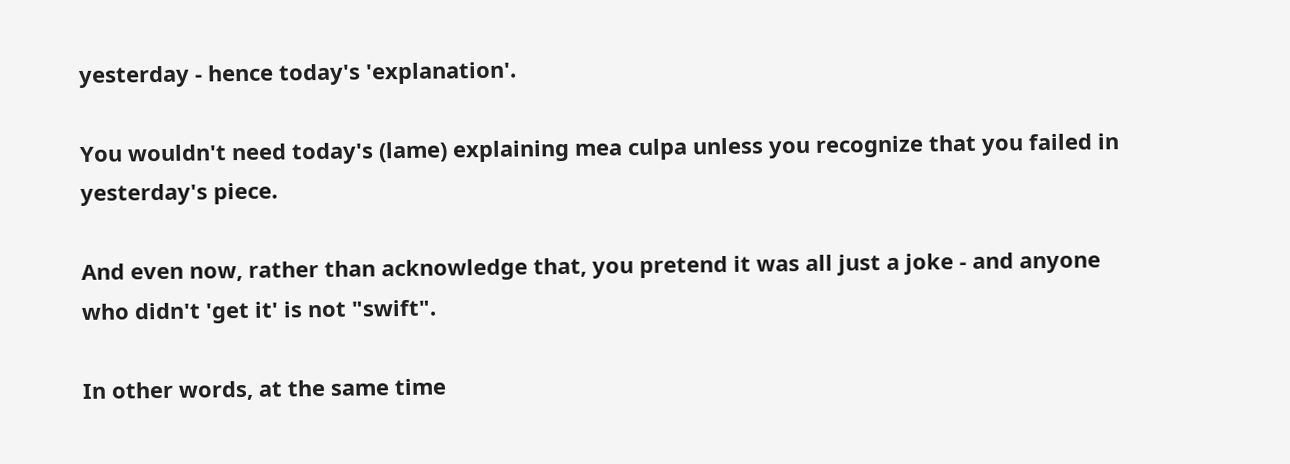yesterday - hence today's 'explanation'.

You wouldn't need today's (lame) explaining mea culpa unless you recognize that you failed in yesterday's piece.

And even now, rather than acknowledge that, you pretend it was all just a joke - and anyone who didn't 'get it' is not "swift".

In other words, at the same time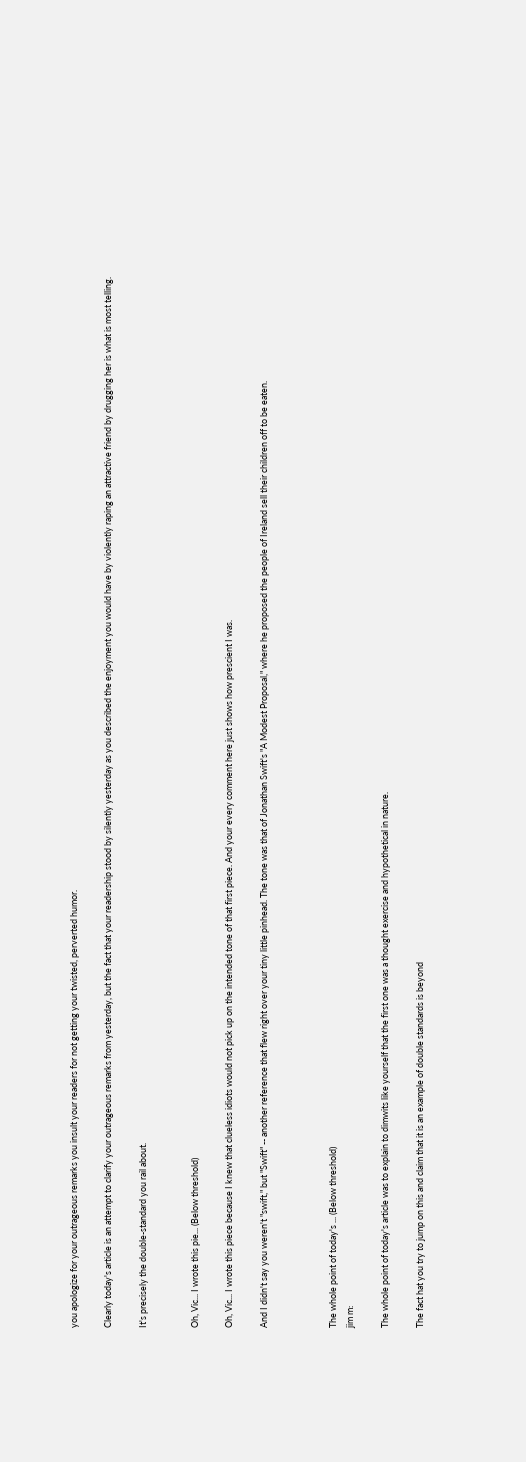you apologize for your outrageous remarks you insult your readers for not getting your twisted, perverted humor.

Clearly today's article is an attempt to clarify your outrageous remarks from yesterday, but the fact that your readership stood by silently yesterday as you described the enjoyment you would have by violently raping an attractive friend by drugging her is what is most telling.

It's precisely the double-standard you rail about.


Oh, Vic... I wrote this pie... (Below threshold)

Oh, Vic... I wrote this piece because I knew that clueless idiots would not pick up on the intended tone of that first piece. And your every comment here just shows how prescient I was.

And I didn't say you weren't "swift," but "Swift" -- another reference that flew right over your tiny little pinhead. The tone was that of Jonathan Swift's "A Modest Proposal," where he proposed the people of Ireland sell their children off to be eaten.



The whole point of today's ... (Below threshold)
jim m:

The whole point of today's article was to explain to dimwits like yourself that the first one was a thought exercise and hypothetical in nature.

The fact hat you try to jump on this and claim that it is an example of double standards is beyond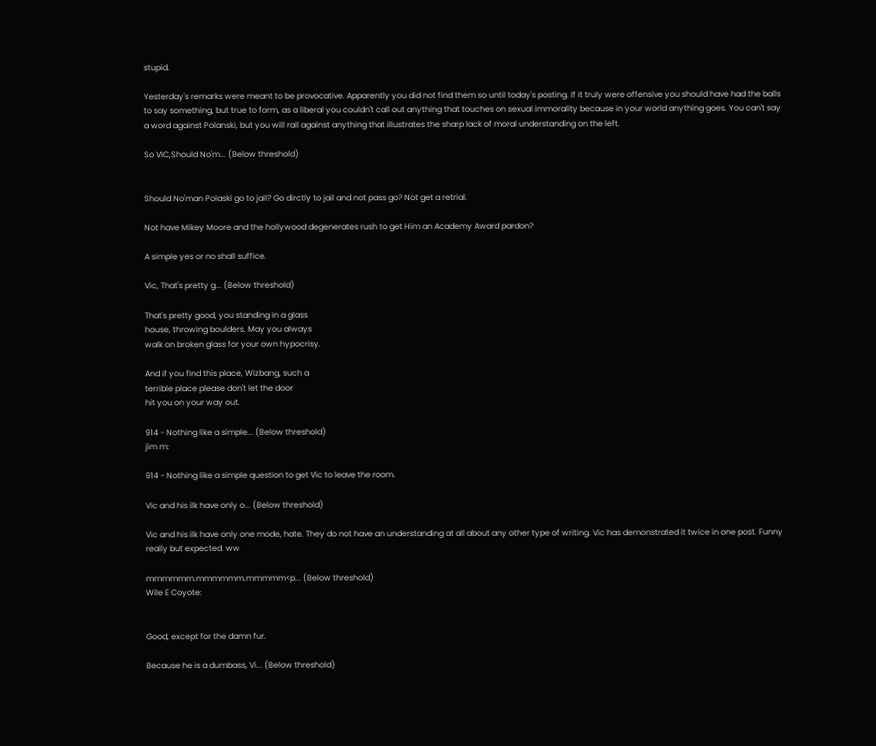stupid.

Yesterday's remarks were meant to be provocative. Apparently you did not find them so until today's posting. If it truly were offensive you should have had the balls to say something, but true to form, as a liberal you couldn't call out anything that touches on sexual immorality because in your world anything goes. You can't say a word against Polanski, but you will rail against anything that illustrates the sharp lack of moral understanding on the left.

So VIC,Should No'm... (Below threshold)


Should No'man Polaski go to jail? Go dirctly to jail and not pass go? Not get a retrial.

Not have Mikey Moore and the hollywood degenerates rush to get Him an Academy Award pardon?

A simple yes or no shall suffice.

Vic, That's pretty g... (Below threshold)

That's pretty good, you standing in a glass
house, throwing boulders. May you always
walk on broken glass for your own hypocrisy.

And if you find this place, Wizbang, such a
terrible place please don't let the door
hit you on your way out.

914 - Nothing like a simple... (Below threshold)
jim m:

914 - Nothing like a simple question to get Vic to leave the room.

Vic and his ilk have only o... (Below threshold)

Vic and his ilk have only one mode, hate. They do not have an understanding at all about any other type of writing. Vic has demonstrated it twice in one post. Funny really but expected. ww

mmmmmm.mmmmmm.mmmmm<p... (Below threshold)
Wile E Coyote:


Good, except for the damn fur.

Because he is a dumbass, Vi... (Below threshold)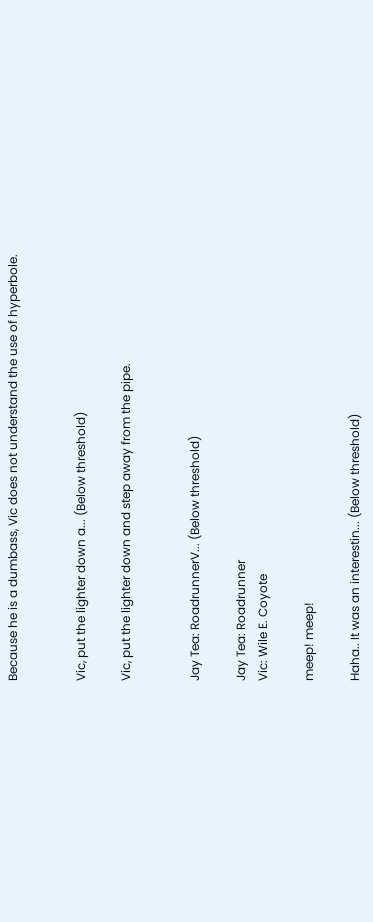Because he is a dumbass, Vic does not understand the use of hyperbole.


Vic, put the lighter down a... (Below threshold)

Vic, put the lighter down and step away from the pipe.


Jay Tea: RoadrunnerV... (Below threshold)

Jay Tea: Roadrunner
Vic: Wile E. Coyote

meep! meep!

Haha.. It was an interestin... (Below threshold)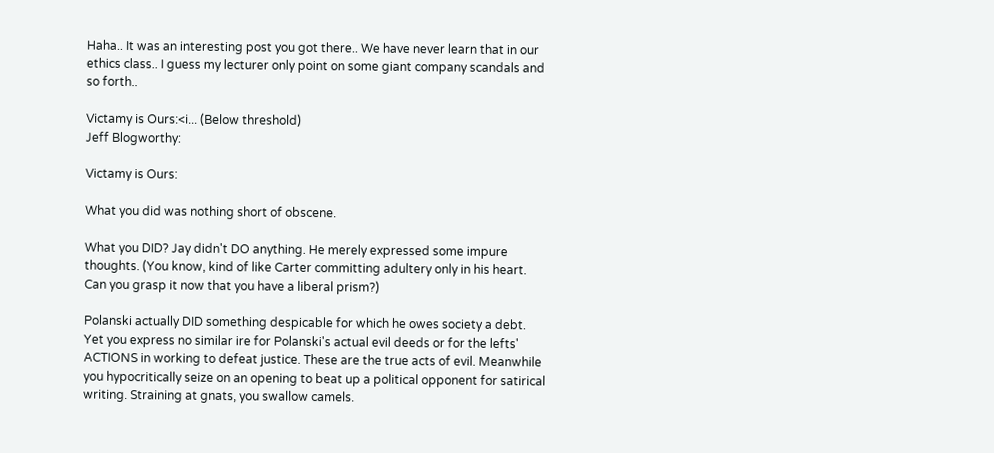Haha.. It was an interesting post you got there.. We have never learn that in our ethics class.. I guess my lecturer only point on some giant company scandals and so forth..

Victamy is Ours:<i... (Below threshold)
Jeff Blogworthy:

Victamy is Ours:

What you did was nothing short of obscene.

What you DID? Jay didn't DO anything. He merely expressed some impure thoughts. (You know, kind of like Carter committing adultery only in his heart. Can you grasp it now that you have a liberal prism?)

Polanski actually DID something despicable for which he owes society a debt. Yet you express no similar ire for Polanski's actual evil deeds or for the lefts' ACTIONS in working to defeat justice. These are the true acts of evil. Meanwhile you hypocritically seize on an opening to beat up a political opponent for satirical writing. Straining at gnats, you swallow camels.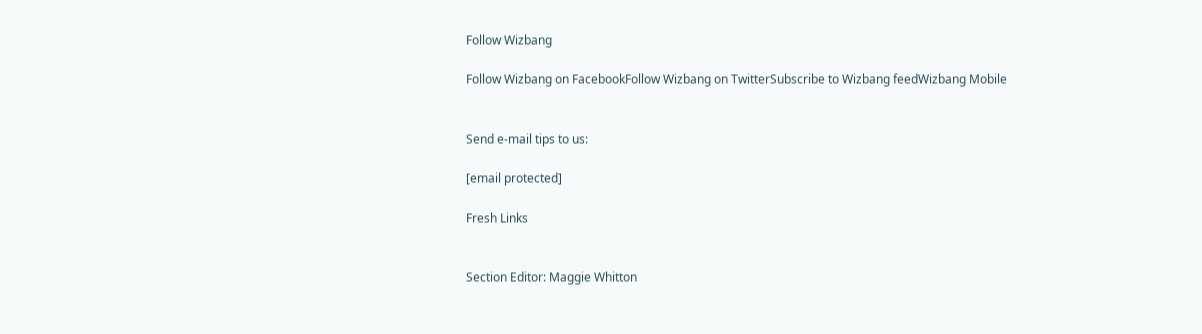Follow Wizbang

Follow Wizbang on FacebookFollow Wizbang on TwitterSubscribe to Wizbang feedWizbang Mobile


Send e-mail tips to us:

[email protected]

Fresh Links


Section Editor: Maggie Whitton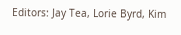Editors: Jay Tea, Lorie Byrd, Kim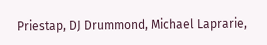Priestap, DJ Drummond, Michael Laprarie,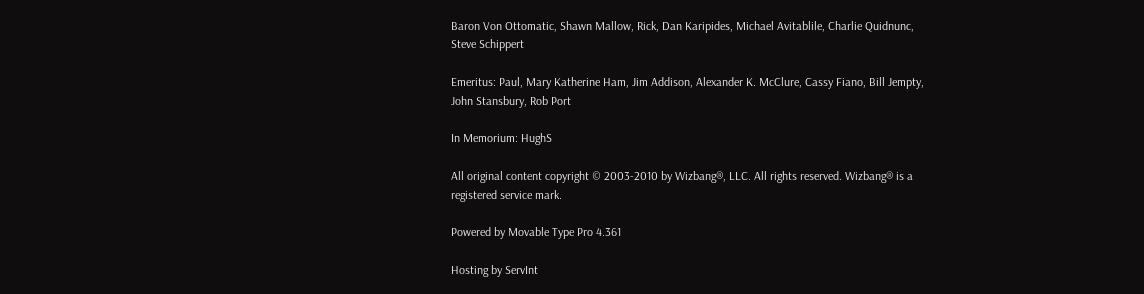Baron Von Ottomatic, Shawn Mallow, Rick, Dan Karipides, Michael Avitablile, Charlie Quidnunc, Steve Schippert

Emeritus: Paul, Mary Katherine Ham, Jim Addison, Alexander K. McClure, Cassy Fiano, Bill Jempty, John Stansbury, Rob Port

In Memorium: HughS

All original content copyright © 2003-2010 by Wizbang®, LLC. All rights reserved. Wizbang® is a registered service mark.

Powered by Movable Type Pro 4.361

Hosting by ServInt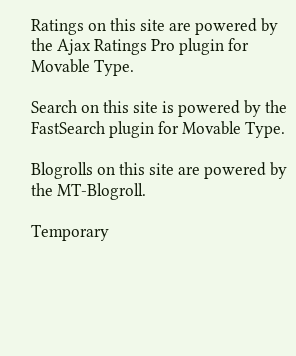Ratings on this site are powered by the Ajax Ratings Pro plugin for Movable Type.

Search on this site is powered by the FastSearch plugin for Movable Type.

Blogrolls on this site are powered by the MT-Blogroll.

Temporary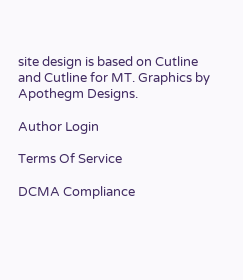site design is based on Cutline and Cutline for MT. Graphics by Apothegm Designs.

Author Login

Terms Of Service

DCMA Compliance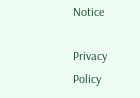Notice

Privacy Policy